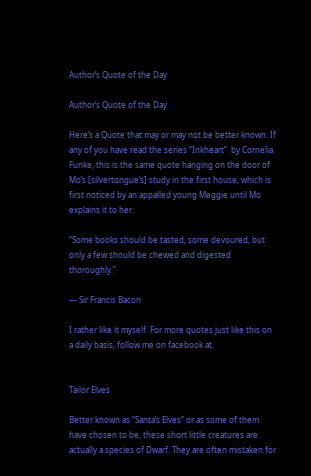Author’s Quote of the Day

Author’s Quote of the Day

Here’s a Quote that may or may not be better known. If any of you have read the series “Inkheart”  by Cornelia Funke, this is the same quote hanging on the door of Mo’s [silvertongue’s] study in the first house, which is first noticed by an appalled young Meggie until Mo explains it to her.

“Some books should be tasted, some devoured, but only a few should be chewed and digested thoroughly.”

― Sir Francis Bacon

I rather like it myself. For more quotes just like this on a daily basis, follow me on facebook at


Tailor Elves

Better known as “Santa’s Elves” or as some of them have chosen to be, these short little creatures are actually a species of Dwarf. They are often mistaken for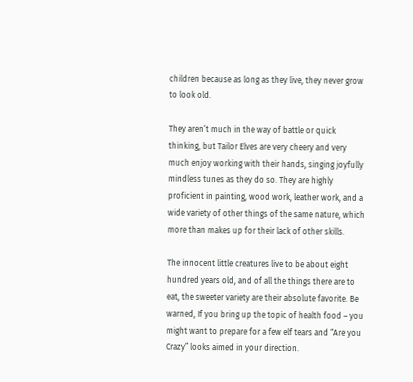children because as long as they live, they never grow to look old.

They aren’t much in the way of battle or quick thinking, but Tailor Elves are very cheery and very much enjoy working with their hands, singing joyfully mindless tunes as they do so. They are highly proficient in painting, wood work, leather work, and a wide variety of other things of the same nature, which more than makes up for their lack of other skills.

The innocent little creatures live to be about eight hundred years old, and of all the things there are to eat, the sweeter variety are their absolute favorite. Be warned, If you bring up the topic of health food – you might want to prepare for a few elf tears and “Are you Crazy” looks aimed in your direction.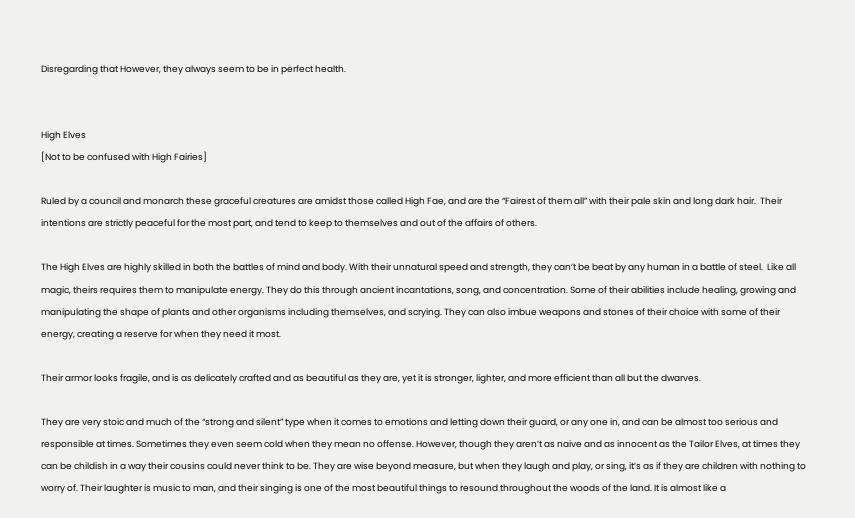Disregarding that However, they always seem to be in perfect health.


High Elves
[Not to be confused with High Fairies]

Ruled by a council and monarch these graceful creatures are amidst those called High Fae, and are the “Fairest of them all” with their pale skin and long dark hair.  Their intentions are strictly peaceful for the most part, and tend to keep to themselves and out of the affairs of others.

The High Elves are highly skilled in both the battles of mind and body. With their unnatural speed and strength, they can’t be beat by any human in a battle of steel.  Like all magic, theirs requires them to manipulate energy. They do this through ancient incantations, song, and concentration. Some of their abilities include healing, growing and manipulating the shape of plants and other organisms including themselves, and scrying. They can also imbue weapons and stones of their choice with some of their energy, creating a reserve for when they need it most.

Their armor looks fragile, and is as delicately crafted and as beautiful as they are, yet it is stronger, lighter, and more efficient than all but the dwarves.

They are very stoic and much of the “strong and silent” type when it comes to emotions and letting down their guard, or any one in, and can be almost too serious and responsible at times. Sometimes they even seem cold when they mean no offense. However, though they aren’t as naive and as innocent as the Tailor Elves, at times they can be childish in a way their cousins could never think to be. They are wise beyond measure, but when they laugh and play, or sing, it’s as if they are children with nothing to worry of. Their laughter is music to man, and their singing is one of the most beautiful things to resound throughout the woods of the land. It is almost like a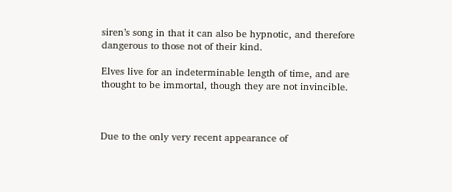siren’s song in that it can also be hypnotic, and therefore dangerous to those not of their kind.

Elves live for an indeterminable length of time, and are thought to be immortal, though they are not invincible.



Due to the only very recent appearance of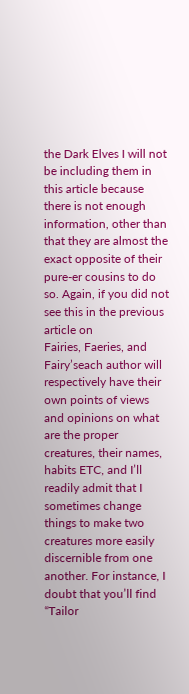the Dark Elves I will not be including them in this article because there is not enough information, other than that they are almost the exact opposite of their pure-er cousins to do so. Again, if you did not see this in the previous article on
Fairies, Faeries, and Fairy’seach author will respectively have their own points of views and opinions on what are the proper creatures, their names, habits ETC, and I’ll readily admit that I sometimes change things to make two creatures more easily discernible from one another. For instance, I doubt that you’ll find “Tailor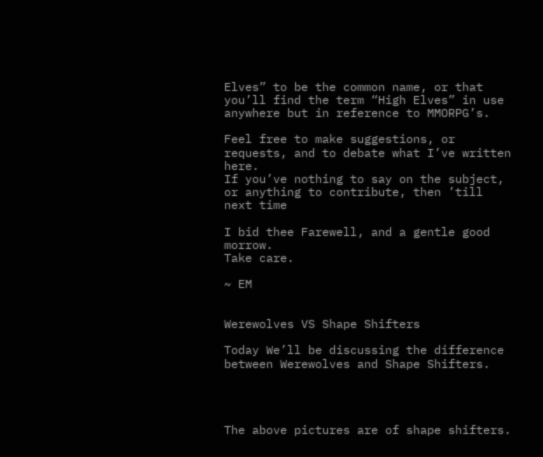Elves” to be the common name, or that you’ll find the term “High Elves” in use anywhere but in reference to MMORPG’s.

Feel free to make suggestions, or requests, and to debate what I’ve written here.
If you’ve nothing to say on the subject, or anything to contribute, then ’till next time

I bid thee Farewell, and a gentle good morrow.
Take care.

~ EM


Werewolves VS Shape Shifters

Today We’ll be discussing the difference between Werewolves and Shape Shifters.




The above pictures are of shape shifters.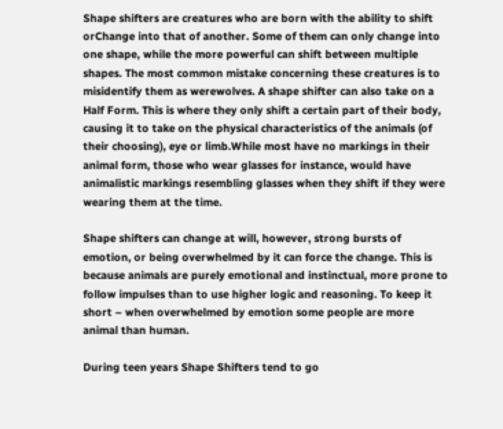Shape shifters are creatures who are born with the ability to shift  orChange into that of another. Some of them can only change into one shape, while the more powerful can shift between multiple shapes. The most common mistake concerning these creatures is to misidentify them as werewolves. A shape shifter can also take on a Half Form. This is where they only shift a certain part of their body, causing it to take on the physical characteristics of the animals (of their choosing), eye or limb.While most have no markings in their animal form, those who wear glasses for instance, would have animalistic markings resembling glasses when they shift if they were wearing them at the time.

Shape shifters can change at will, however, strong bursts of emotion, or being overwhelmed by it can force the change. This is because animals are purely emotional and instinctual, more prone to follow impulses than to use higher logic and reasoning. To keep it short – when overwhelmed by emotion some people are more animal than human.

During teen years Shape Shifters tend to go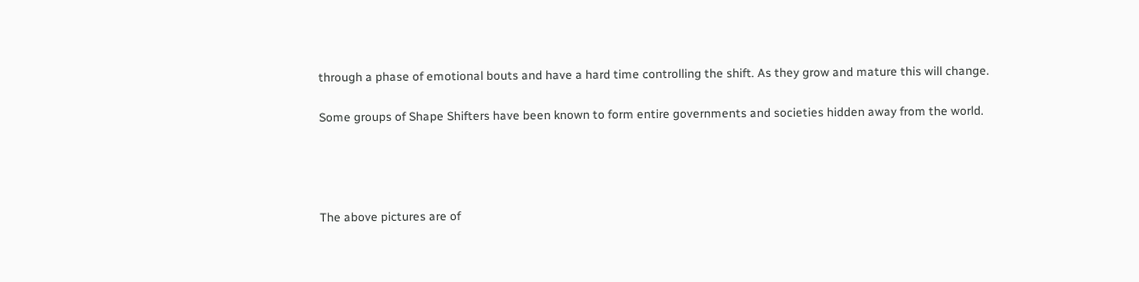through a phase of emotional bouts and have a hard time controlling the shift. As they grow and mature this will change.

Some groups of Shape Shifters have been known to form entire governments and societies hidden away from the world.




The above pictures are of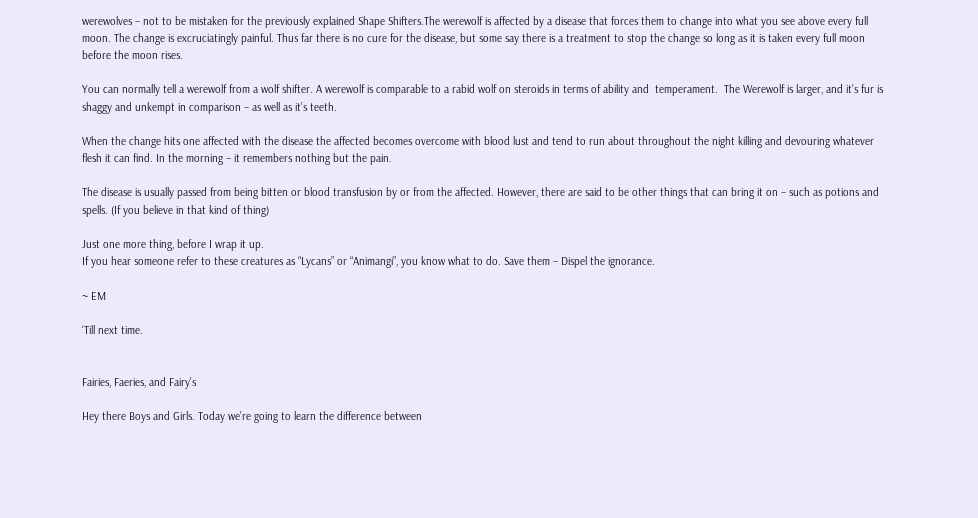werewolves – not to be mistaken for the previously explained Shape Shifters.The werewolf is affected by a disease that forces them to change into what you see above every full moon. The change is excruciatingly painful. Thus far there is no cure for the disease, but some say there is a treatment to stop the change so long as it is taken every full moon before the moon rises.

You can normally tell a werewolf from a wolf shifter. A werewolf is comparable to a rabid wolf on steroids in terms of ability and  temperament.  The Werewolf is larger, and it’s fur is shaggy and unkempt in comparison – as well as it’s teeth.

When the change hits one affected with the disease the affected becomes overcome with blood lust and tend to run about throughout the night killing and devouring whatever flesh it can find. In the morning – it remembers nothing but the pain.

The disease is usually passed from being bitten or blood transfusion by or from the affected. However, there are said to be other things that can bring it on – such as potions and spells. (If you believe in that kind of thing)

Just one more thing, before I wrap it up.
If you hear someone refer to these creatures as “Lycans” or “Animangi”, you know what to do. Save them – Dispel the ignorance.

~ EM

‘Till next time.


Fairies, Faeries, and Fairy’s

Hey there Boys and Girls. Today we’re going to learn the difference between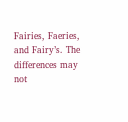Fairies, Faeries, and Fairy’s. The differences may not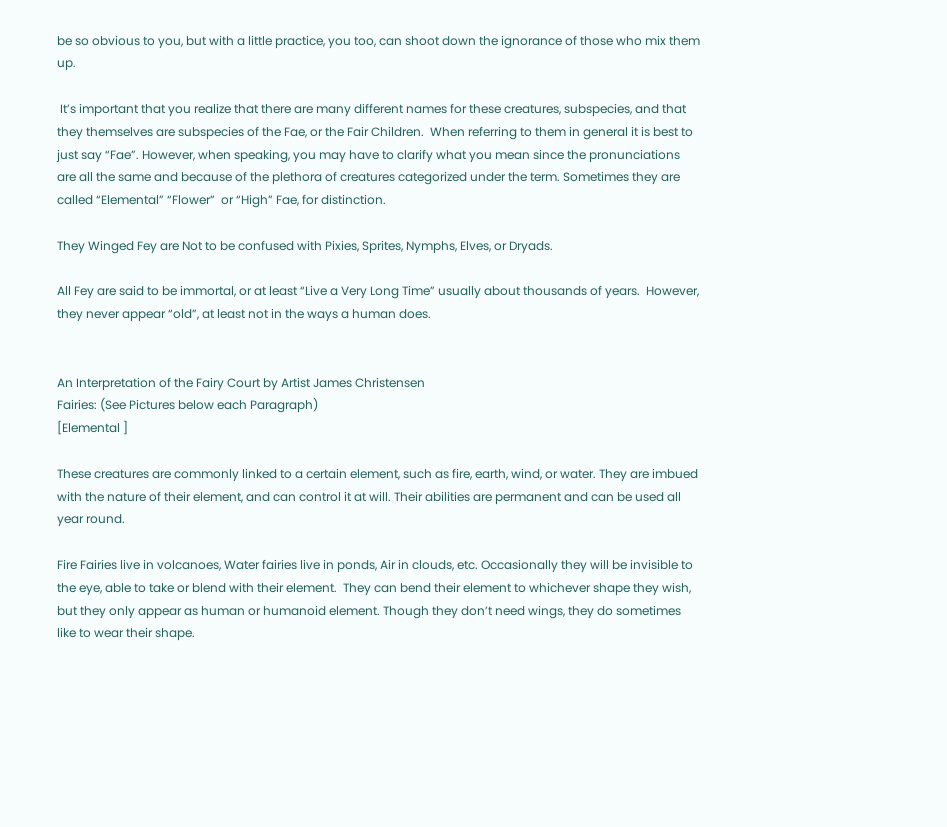be so obvious to you, but with a little practice, you too, can shoot down the ignorance of those who mix them up.

 It’s important that you realize that there are many different names for these creatures, subspecies, and that they themselves are subspecies of the Fae, or the Fair Children.  When referring to them in general it is best to just say “Fae”. However, when speaking, you may have to clarify what you mean since the pronunciations are all the same and because of the plethora of creatures categorized under the term. Sometimes they are called “Elemental” “Flower”  or “High” Fae, for distinction.

They Winged Fey are Not to be confused with Pixies, Sprites, Nymphs, Elves, or Dryads.

All Fey are said to be immortal, or at least “Live a Very Long Time” usually about thousands of years.  However, they never appear “old”, at least not in the ways a human does.


An Interpretation of the Fairy Court by Artist James Christensen
Fairies: (See Pictures below each Paragraph)
[Elemental ]

These creatures are commonly linked to a certain element, such as fire, earth, wind, or water. They are imbued with the nature of their element, and can control it at will. Their abilities are permanent and can be used all year round.

Fire Fairies live in volcanoes, Water fairies live in ponds, Air in clouds, etc. Occasionally they will be invisible to the eye, able to take or blend with their element.  They can bend their element to whichever shape they wish, but they only appear as human or humanoid element. Though they don’t need wings, they do sometimes like to wear their shape.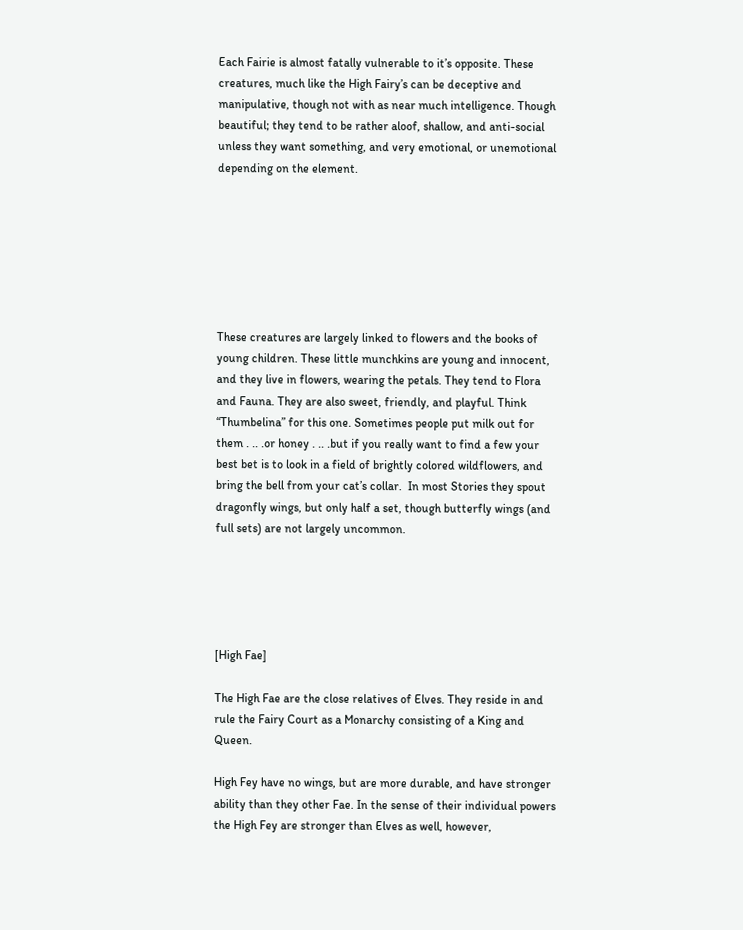Each Fairie is almost fatally vulnerable to it’s opposite. These creatures, much like the High Fairy’s can be deceptive and manipulative, though not with as near much intelligence. Though beautiful; they tend to be rather aloof, shallow, and anti-social unless they want something, and very emotional, or unemotional depending on the element.







These creatures are largely linked to flowers and the books of young children. These little munchkins are young and innocent, and they live in flowers, wearing the petals. They tend to Flora and Fauna. They are also sweet, friendly, and playful. Think “Thumbelina” for this one. Sometimes people put milk out for them . .. .or honey . .. .but if you really want to find a few your best bet is to look in a field of brightly colored wildflowers, and bring the bell from your cat’s collar.  In most Stories they spout dragonfly wings, but only half a set, though butterfly wings (and full sets) are not largely uncommon.





[High Fae]

The High Fae are the close relatives of Elves. They reside in and rule the Fairy Court as a Monarchy consisting of a King and Queen.

High Fey have no wings, but are more durable, and have stronger ability than they other Fae. In the sense of their individual powers the High Fey are stronger than Elves as well, however,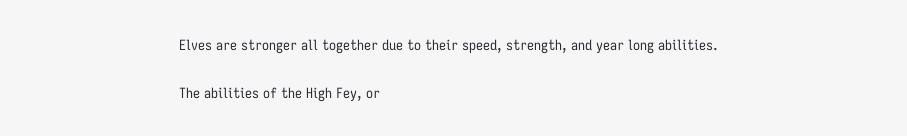Elves are stronger all together due to their speed, strength, and year long abilities.

The abilities of the High Fey, or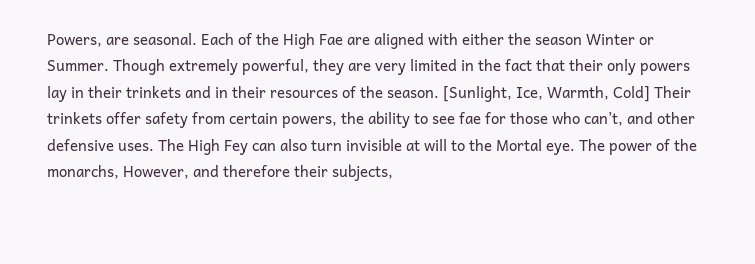Powers, are seasonal. Each of the High Fae are aligned with either the season Winter or Summer. Though extremely powerful, they are very limited in the fact that their only powers lay in their trinkets and in their resources of the season. [Sunlight, Ice, Warmth, Cold] Their trinkets offer safety from certain powers, the ability to see fae for those who can’t, and other defensive uses. The High Fey can also turn invisible at will to the Mortal eye. The power of the monarchs, However, and therefore their subjects,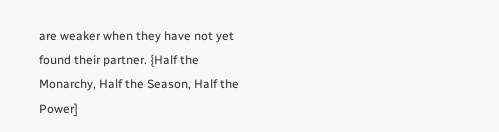are weaker when they have not yet found their partner. {Half the Monarchy, Half the Season, Half the Power]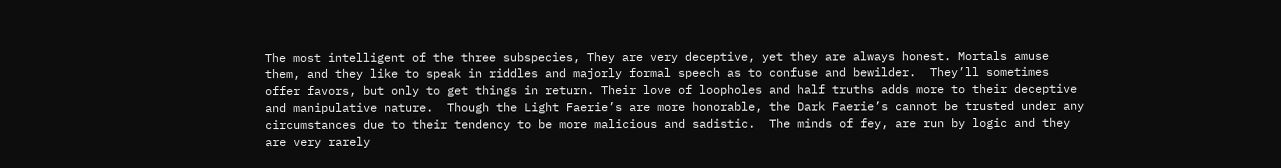The most intelligent of the three subspecies, They are very deceptive, yet they are always honest. Mortals amuse them, and they like to speak in riddles and majorly formal speech as to confuse and bewilder.  They’ll sometimes offer favors, but only to get things in return. Their love of loopholes and half truths adds more to their deceptive and manipulative nature.  Though the Light Faerie’s are more honorable, the Dark Faerie’s cannot be trusted under any circumstances due to their tendency to be more malicious and sadistic.  The minds of fey, are run by logic and they are very rarely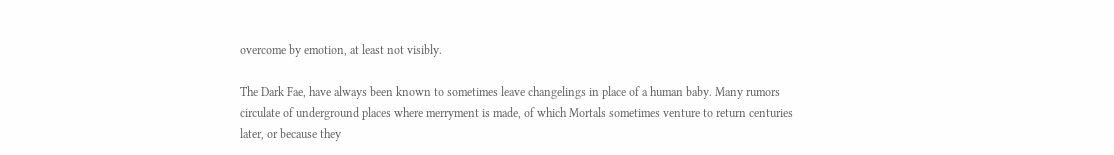overcome by emotion, at least not visibly.

The Dark Fae, have always been known to sometimes leave changelings in place of a human baby. Many rumors circulate of underground places where merryment is made, of which Mortals sometimes venture to return centuries later, or because they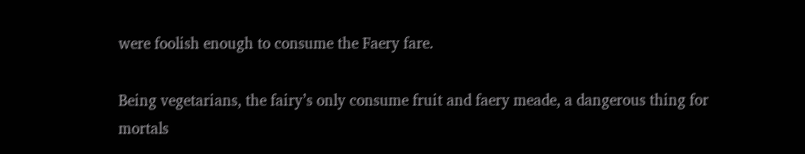were foolish enough to consume the Faery fare.

Being vegetarians, the fairy’s only consume fruit and faery meade, a dangerous thing for mortals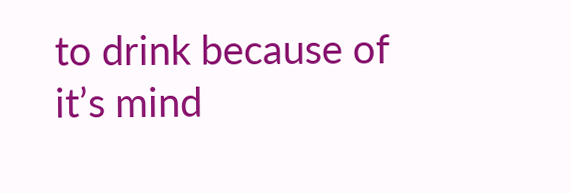to drink because of it’s mind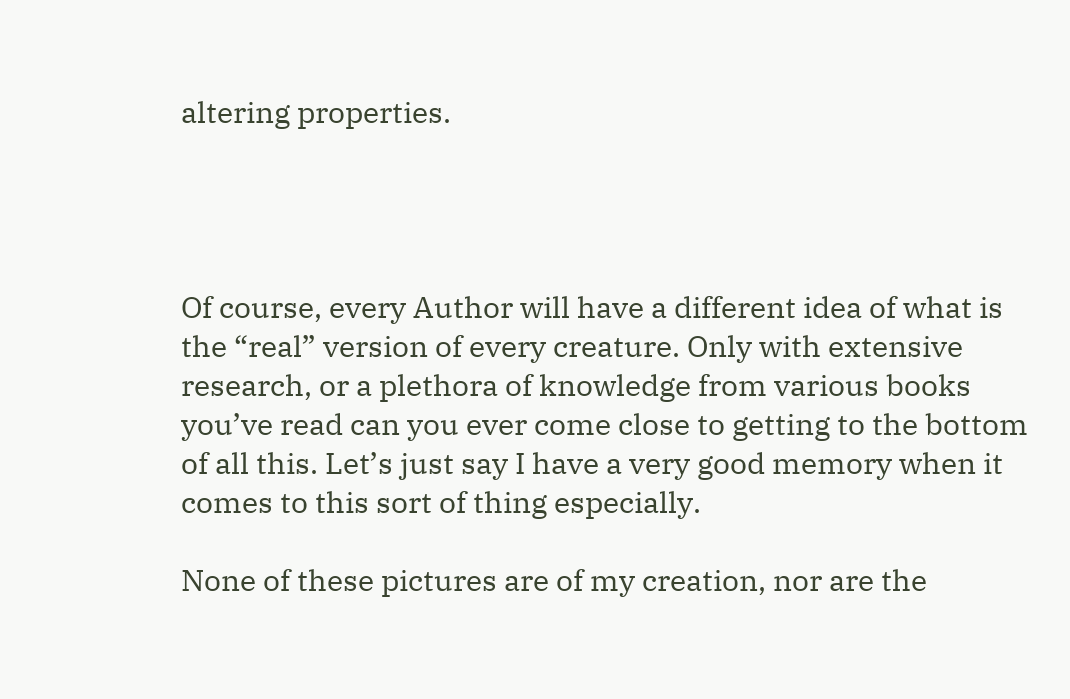altering properties.




Of course, every Author will have a different idea of what is the “real” version of every creature. Only with extensive research, or a plethora of knowledge from various books you’ve read can you ever come close to getting to the bottom of all this. Let’s just say I have a very good memory when it comes to this sort of thing especially.

None of these pictures are of my creation, nor are the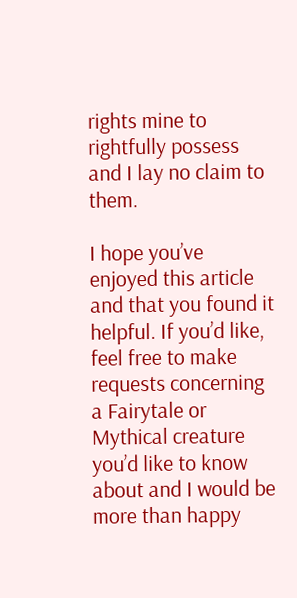rights mine to rightfully possess and I lay no claim to them.

I hope you’ve enjoyed this article and that you found it helpful. If you’d like, feel free to make requests concerning a Fairytale or Mythical creature you’d like to know about and I would be more than happy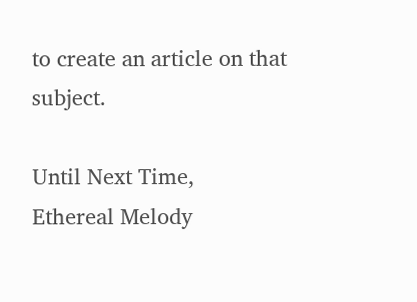to create an article on that subject.

Until Next Time,
Ethereal Melody